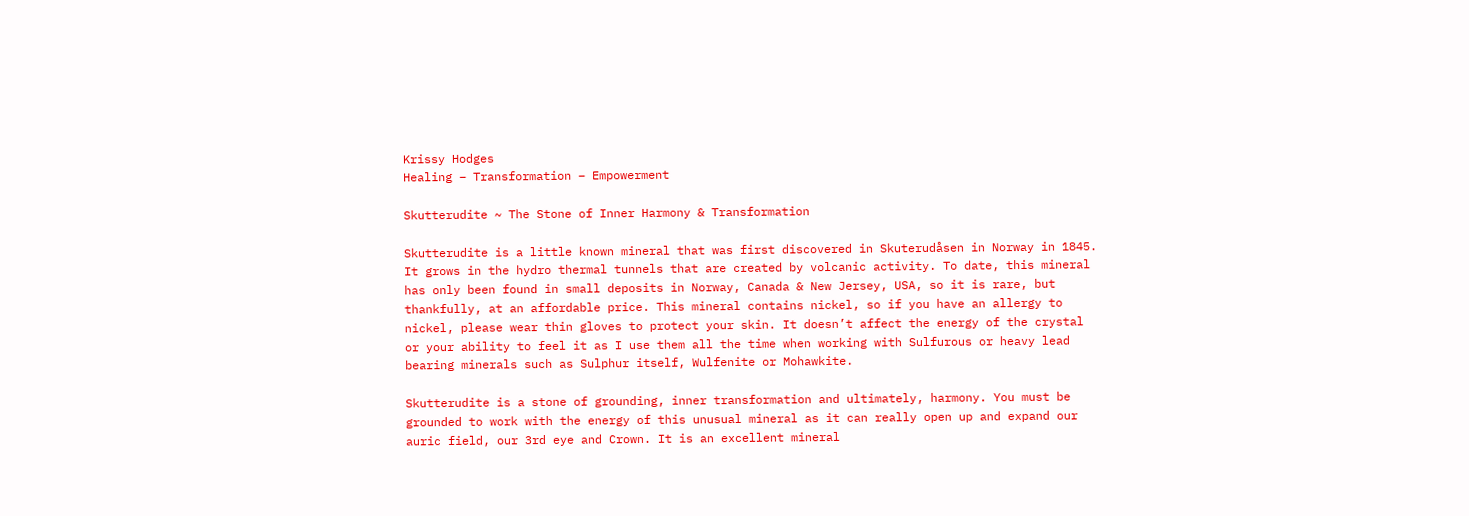Krissy Hodges
Healing – Transformation – Empowerment

Skutterudite ~ The Stone of Inner Harmony & Transformation

Skutterudite is a little known mineral that was first discovered in Skuterudåsen in Norway in 1845. It grows in the hydro thermal tunnels that are created by volcanic activity. To date, this mineral has only been found in small deposits in Norway, Canada & New Jersey, USA, so it is rare, but thankfully, at an affordable price. This mineral contains nickel, so if you have an allergy to nickel, please wear thin gloves to protect your skin. It doesn’t affect the energy of the crystal or your ability to feel it as I use them all the time when working with Sulfurous or heavy lead bearing minerals such as Sulphur itself, Wulfenite or Mohawkite.

Skutterudite is a stone of grounding, inner transformation and ultimately, harmony. You must be grounded to work with the energy of this unusual mineral as it can really open up and expand our auric field, our 3rd eye and Crown. It is an excellent mineral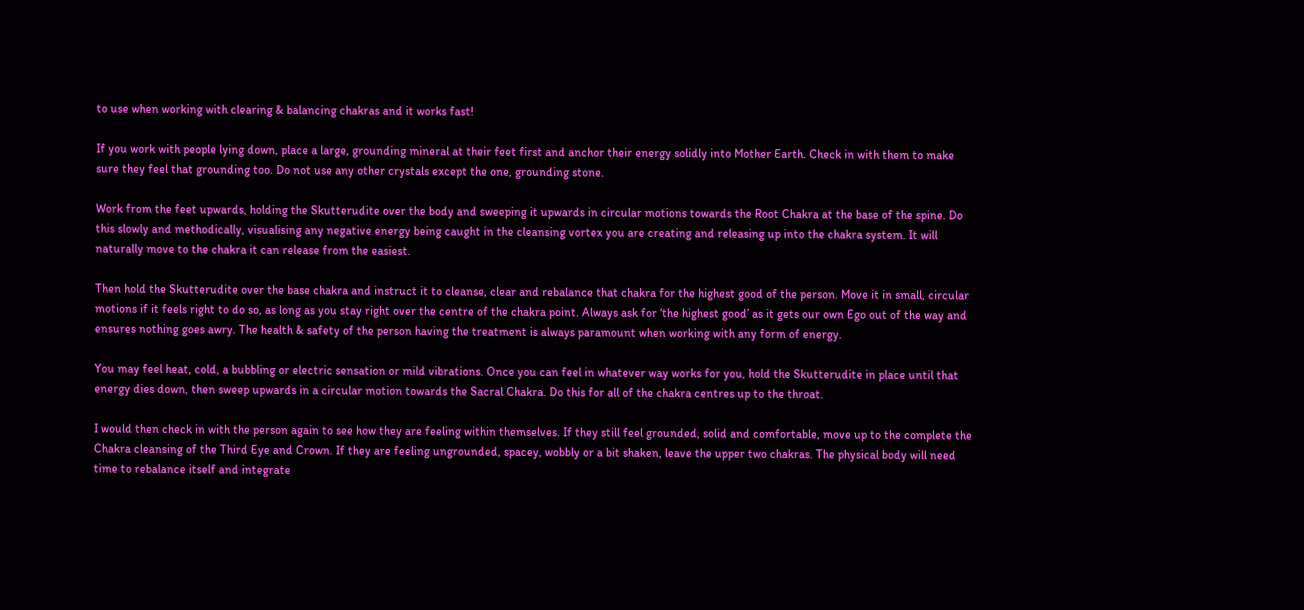to use when working with clearing & balancing chakras and it works fast!

If you work with people lying down, place a large, grounding mineral at their feet first and anchor their energy solidly into Mother Earth. Check in with them to make sure they feel that grounding too. Do not use any other crystals except the one, grounding stone.

Work from the feet upwards, holding the Skutterudite over the body and sweeping it upwards in circular motions towards the Root Chakra at the base of the spine. Do this slowly and methodically, visualising any negative energy being caught in the cleansing vortex you are creating and releasing up into the chakra system. It will naturally move to the chakra it can release from the easiest.

Then hold the Skutterudite over the base chakra and instruct it to cleanse, clear and rebalance that chakra for the highest good of the person. Move it in small, circular motions if it feels right to do so, as long as you stay right over the centre of the chakra point. Always ask for ‘the highest good’ as it gets our own Ego out of the way and ensures nothing goes awry. The health & safety of the person having the treatment is always paramount when working with any form of energy.

You may feel heat, cold, a bubbling or electric sensation or mild vibrations. Once you can feel in whatever way works for you, hold the Skutterudite in place until that energy dies down, then sweep upwards in a circular motion towards the Sacral Chakra. Do this for all of the chakra centres up to the throat.

I would then check in with the person again to see how they are feeling within themselves. If they still feel grounded, solid and comfortable, move up to the complete the Chakra cleansing of the Third Eye and Crown. If they are feeling ungrounded, spacey, wobbly or a bit shaken, leave the upper two chakras. The physical body will need time to rebalance itself and integrate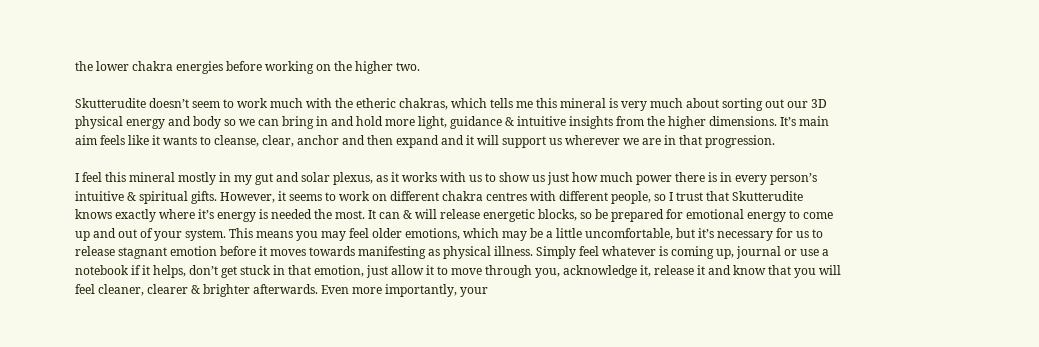the lower chakra energies before working on the higher two.

Skutterudite doesn’t seem to work much with the etheric chakras, which tells me this mineral is very much about sorting out our 3D physical energy and body so we can bring in and hold more light, guidance & intuitive insights from the higher dimensions. It’s main aim feels like it wants to cleanse, clear, anchor and then expand and it will support us wherever we are in that progression.

I feel this mineral mostly in my gut and solar plexus, as it works with us to show us just how much power there is in every person’s intuitive & spiritual gifts. However, it seems to work on different chakra centres with different people, so I trust that Skutterudite knows exactly where it’s energy is needed the most. It can & will release energetic blocks, so be prepared for emotional energy to come up and out of your system. This means you may feel older emotions, which may be a little uncomfortable, but it’s necessary for us to release stagnant emotion before it moves towards manifesting as physical illness. Simply feel whatever is coming up, journal or use a notebook if it helps, don’t get stuck in that emotion, just allow it to move through you, acknowledge it, release it and know that you will feel cleaner, clearer & brighter afterwards. Even more importantly, your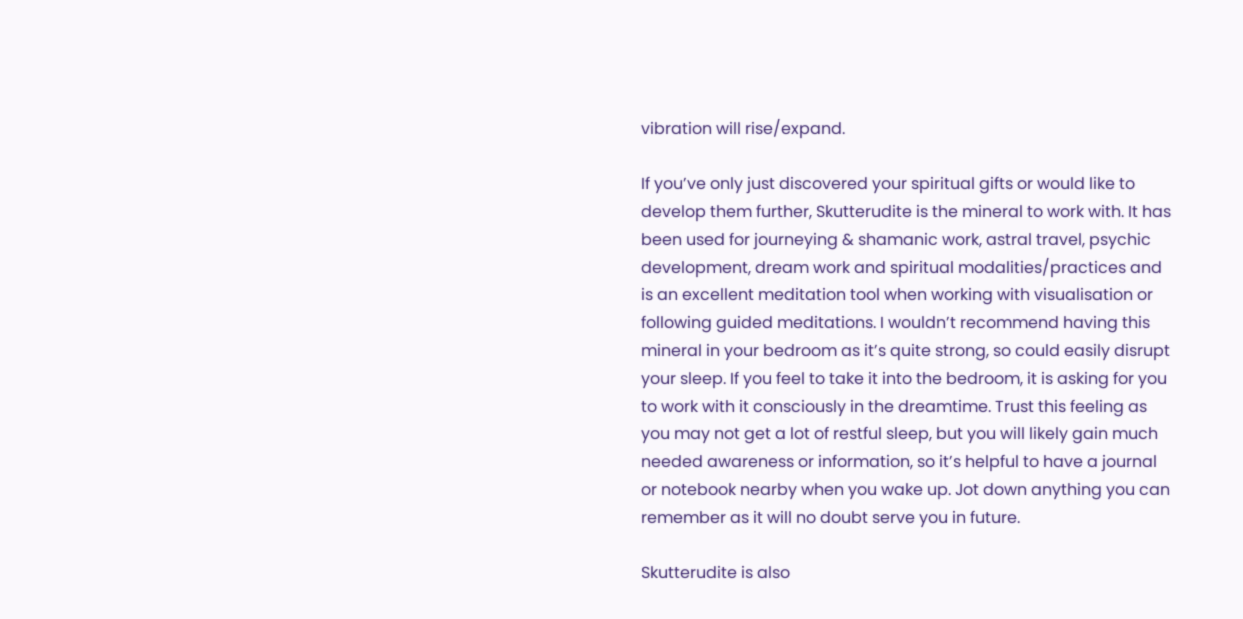vibration will rise/expand.

If you’ve only just discovered your spiritual gifts or would like to develop them further, Skutterudite is the mineral to work with. It has been used for journeying & shamanic work, astral travel, psychic development, dream work and spiritual modalities/practices and is an excellent meditation tool when working with visualisation or following guided meditations. I wouldn’t recommend having this mineral in your bedroom as it’s quite strong, so could easily disrupt your sleep. If you feel to take it into the bedroom, it is asking for you to work with it consciously in the dreamtime. Trust this feeling as you may not get a lot of restful sleep, but you will likely gain much needed awareness or information, so it’s helpful to have a journal or notebook nearby when you wake up. Jot down anything you can remember as it will no doubt serve you in future.

Skutterudite is also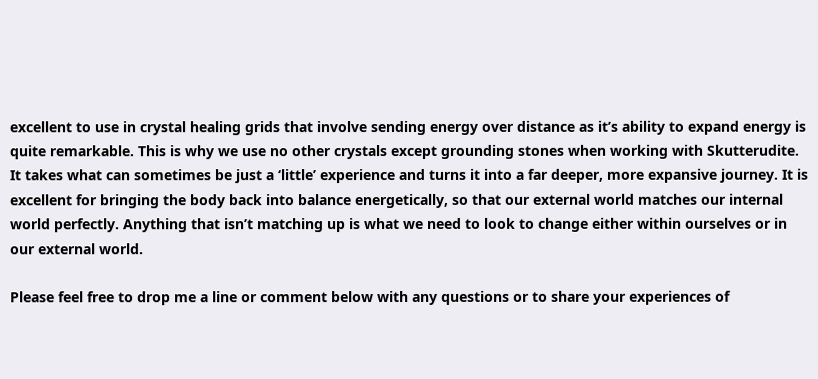excellent to use in crystal healing grids that involve sending energy over distance as it’s ability to expand energy is quite remarkable. This is why we use no other crystals except grounding stones when working with Skutterudite. It takes what can sometimes be just a ‘little’ experience and turns it into a far deeper, more expansive journey. It is excellent for bringing the body back into balance energetically, so that our external world matches our internal world perfectly. Anything that isn’t matching up is what we need to look to change either within ourselves or in our external world.

Please feel free to drop me a line or comment below with any questions or to share your experiences of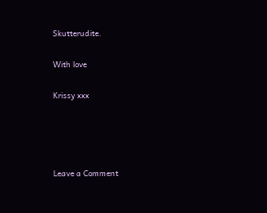Skutterudite.

With love

Krissy xxx




Leave a Comment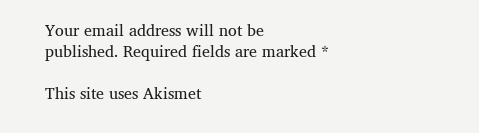Your email address will not be published. Required fields are marked *

This site uses Akismet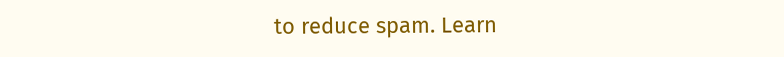to reduce spam. Learn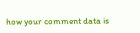how your comment data is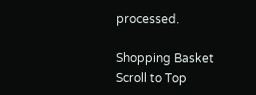processed.

Shopping Basket
Scroll to Top